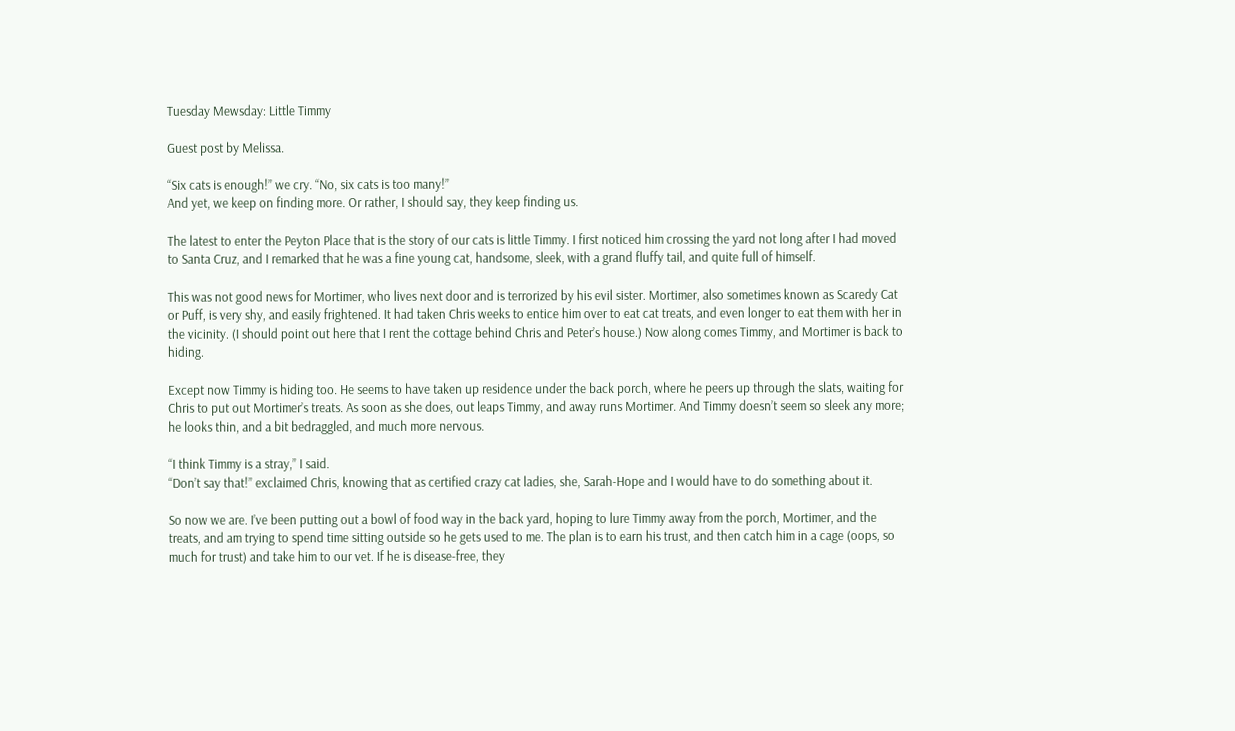Tuesday Mewsday: Little Timmy

Guest post by Melissa.

“Six cats is enough!” we cry. “No, six cats is too many!”
And yet, we keep on finding more. Or rather, I should say, they keep finding us.

The latest to enter the Peyton Place that is the story of our cats is little Timmy. I first noticed him crossing the yard not long after I had moved to Santa Cruz, and I remarked that he was a fine young cat, handsome, sleek, with a grand fluffy tail, and quite full of himself.

This was not good news for Mortimer, who lives next door and is terrorized by his evil sister. Mortimer, also sometimes known as Scaredy Cat or Puff, is very shy, and easily frightened. It had taken Chris weeks to entice him over to eat cat treats, and even longer to eat them with her in the vicinity. (I should point out here that I rent the cottage behind Chris and Peter’s house.) Now along comes Timmy, and Mortimer is back to hiding.

Except now Timmy is hiding too. He seems to have taken up residence under the back porch, where he peers up through the slats, waiting for Chris to put out Mortimer’s treats. As soon as she does, out leaps Timmy, and away runs Mortimer. And Timmy doesn’t seem so sleek any more; he looks thin, and a bit bedraggled, and much more nervous.

“I think Timmy is a stray,” I said.
“Don’t say that!” exclaimed Chris, knowing that as certified crazy cat ladies, she, Sarah-Hope and I would have to do something about it.

So now we are. I’ve been putting out a bowl of food way in the back yard, hoping to lure Timmy away from the porch, Mortimer, and the treats, and am trying to spend time sitting outside so he gets used to me. The plan is to earn his trust, and then catch him in a cage (oops, so much for trust) and take him to our vet. If he is disease-free, they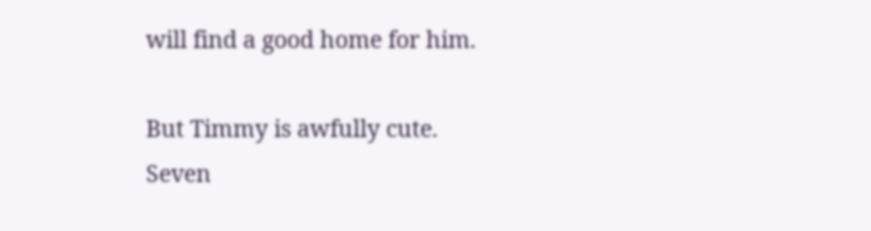will find a good home for him.

But Timmy is awfully cute.
Seven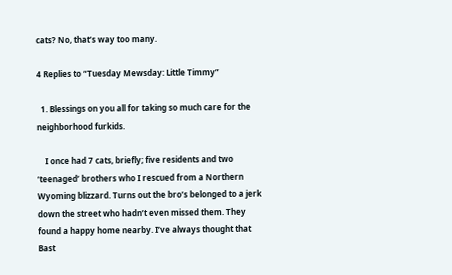cats? No, that’s way too many.

4 Replies to “Tuesday Mewsday: Little Timmy”

  1. Blessings on you all for taking so much care for the neighborhood furkids.

    I once had 7 cats, briefly; five residents and two ‘teenaged’ brothers who I rescued from a Northern Wyoming blizzard. Turns out the bro’s belonged to a jerk down the street who hadn’t even missed them. They found a happy home nearby. I’ve always thought that Bast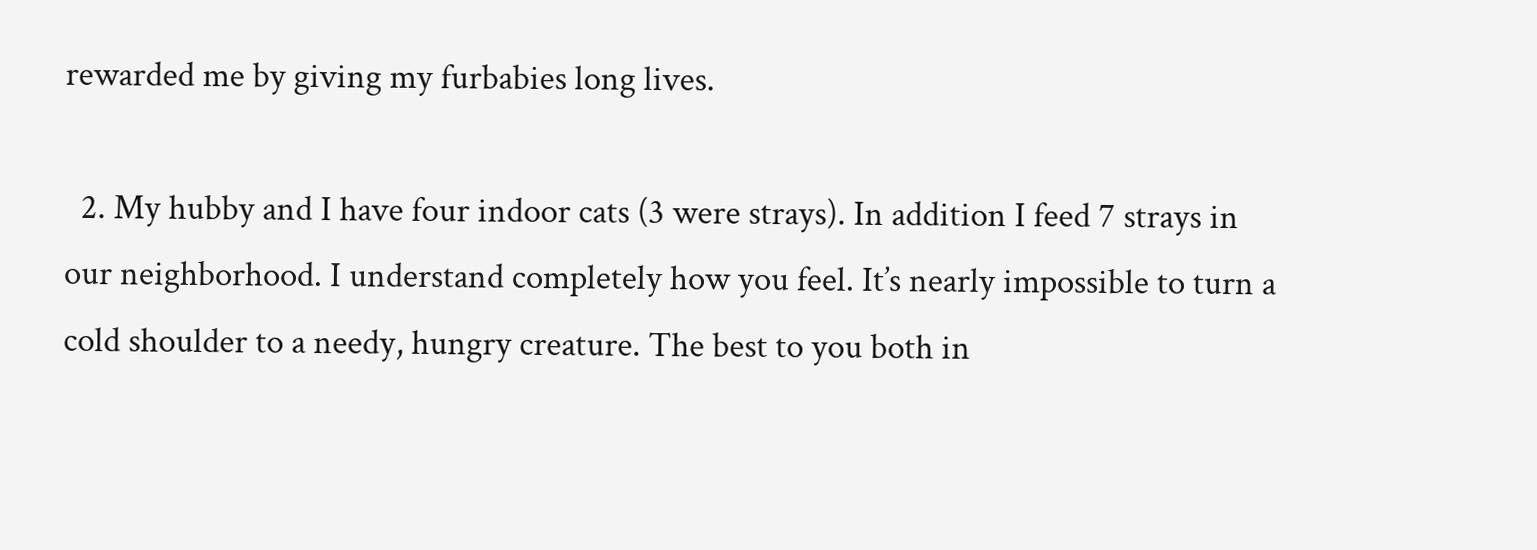rewarded me by giving my furbabies long lives.

  2. My hubby and I have four indoor cats (3 were strays). In addition I feed 7 strays in our neighborhood. I understand completely how you feel. It’s nearly impossible to turn a cold shoulder to a needy, hungry creature. The best to you both in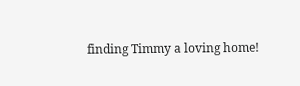finding Timmy a loving home!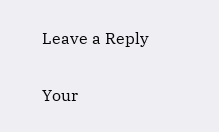Leave a Reply

Your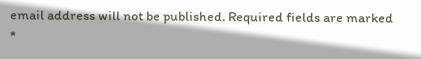email address will not be published. Required fields are marked *